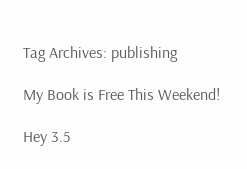Tag Archives: publishing

My Book is Free This Weekend!

Hey 3.5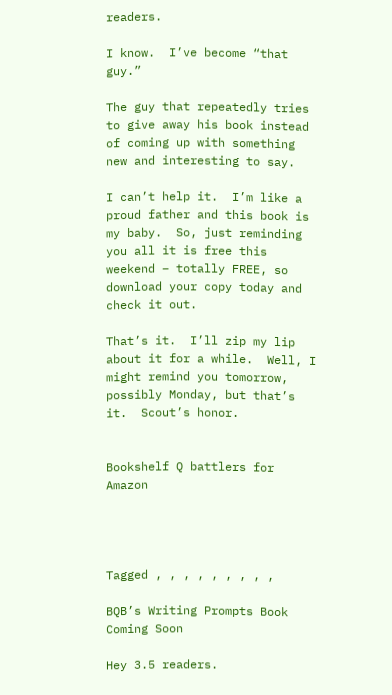readers.

I know.  I’ve become “that guy.”

The guy that repeatedly tries to give away his book instead of coming up with something new and interesting to say.

I can’t help it.  I’m like a proud father and this book is my baby.  So, just reminding you all it is free this weekend – totally FREE, so download your copy today and check it out.

That’s it.  I’ll zip my lip about it for a while.  Well, I might remind you tomorrow, possibly Monday, but that’s it.  Scout’s honor.


Bookshelf Q battlers for Amazon




Tagged , , , , , , , , ,

BQB’s Writing Prompts Book Coming Soon

Hey 3.5 readers.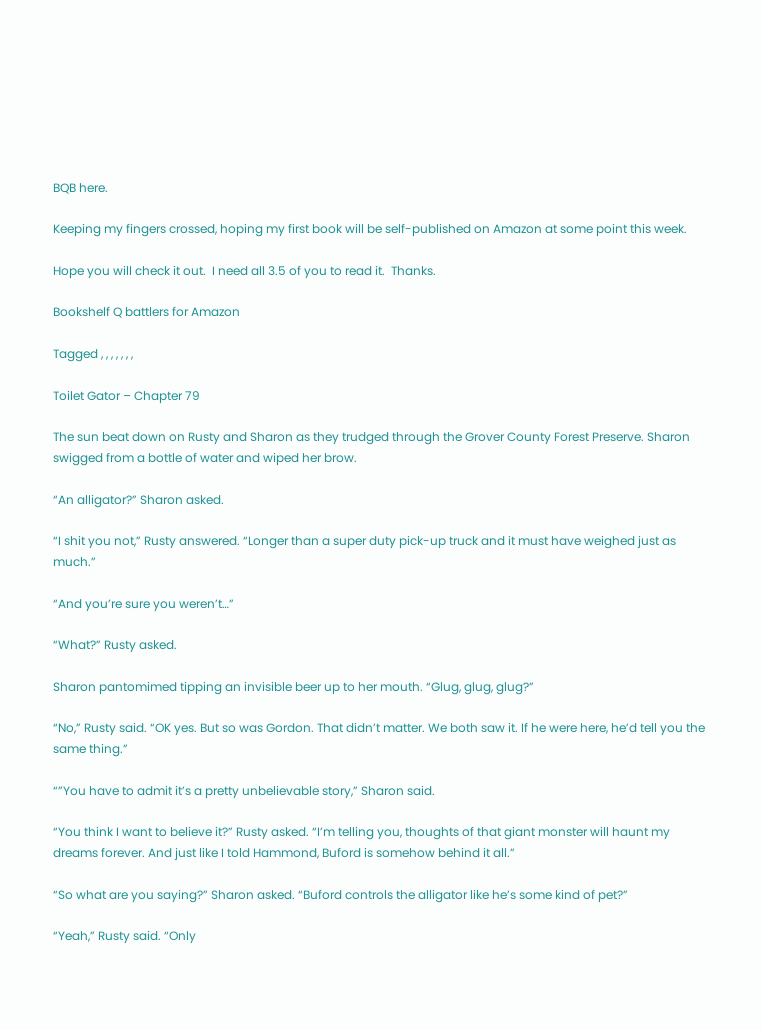BQB here.

Keeping my fingers crossed, hoping my first book will be self-published on Amazon at some point this week.

Hope you will check it out.  I need all 3.5 of you to read it.  Thanks.

Bookshelf Q battlers for Amazon

Tagged , , , , , , ,

Toilet Gator – Chapter 79

The sun beat down on Rusty and Sharon as they trudged through the Grover County Forest Preserve. Sharon swigged from a bottle of water and wiped her brow.

“An alligator?” Sharon asked.

“I shit you not,” Rusty answered. “Longer than a super duty pick-up truck and it must have weighed just as much.”

“And you’re sure you weren’t…”

“What?” Rusty asked.

Sharon pantomimed tipping an invisible beer up to her mouth. “Glug, glug, glug?”

“No,” Rusty said. “OK yes. But so was Gordon. That didn’t matter. We both saw it. If he were here, he’d tell you the same thing.”

“”You have to admit it’s a pretty unbelievable story,” Sharon said.

“You think I want to believe it?” Rusty asked. “I’m telling you, thoughts of that giant monster will haunt my dreams forever. And just like I told Hammond, Buford is somehow behind it all.”

“So what are you saying?” Sharon asked. “Buford controls the alligator like he’s some kind of pet?”

“Yeah,” Rusty said. “Only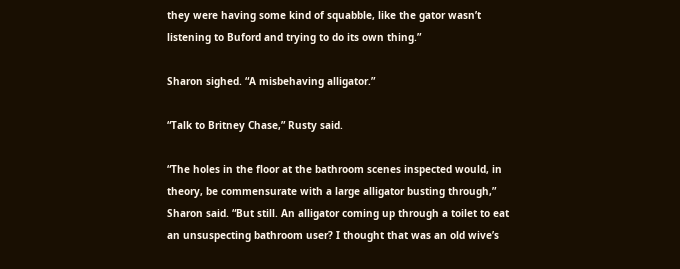they were having some kind of squabble, like the gator wasn’t listening to Buford and trying to do its own thing.”

Sharon sighed. “A misbehaving alligator.”

“Talk to Britney Chase,” Rusty said.

“The holes in the floor at the bathroom scenes inspected would, in theory, be commensurate with a large alligator busting through,” Sharon said. “But still. An alligator coming up through a toilet to eat an unsuspecting bathroom user? I thought that was an old wive’s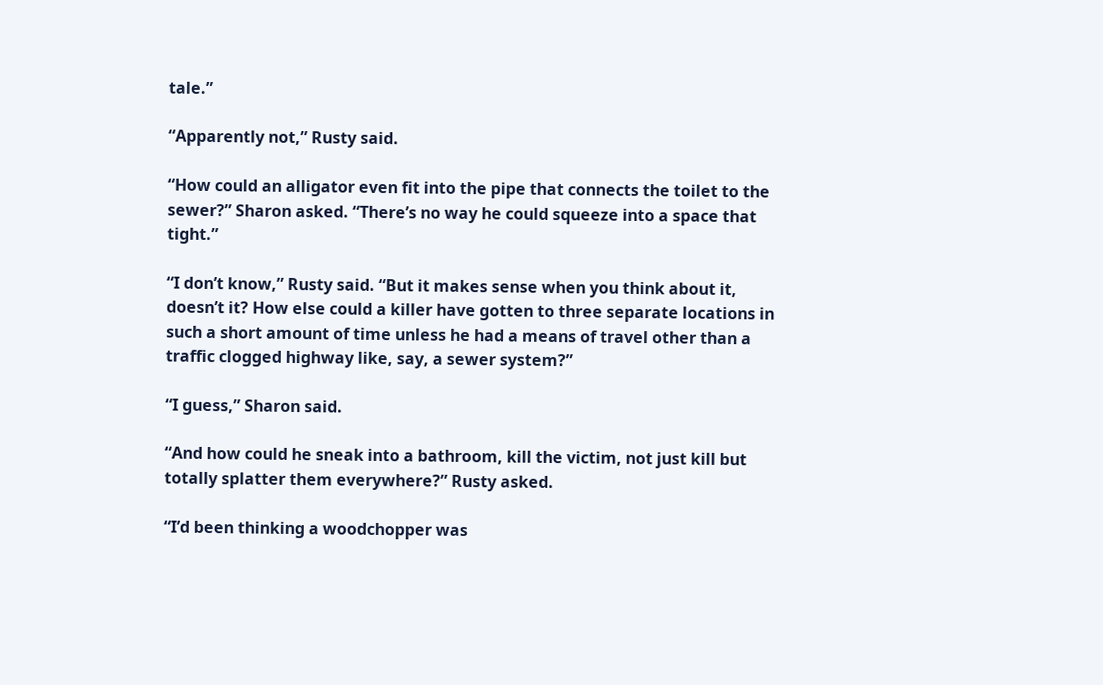tale.”

“Apparently not,” Rusty said.

“How could an alligator even fit into the pipe that connects the toilet to the sewer?” Sharon asked. “There’s no way he could squeeze into a space that tight.”

“I don’t know,” Rusty said. “But it makes sense when you think about it, doesn’t it? How else could a killer have gotten to three separate locations in such a short amount of time unless he had a means of travel other than a traffic clogged highway like, say, a sewer system?”

“I guess,” Sharon said.

“And how could he sneak into a bathroom, kill the victim, not just kill but totally splatter them everywhere?” Rusty asked.

“I’d been thinking a woodchopper was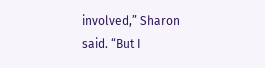involved,” Sharon said. “But I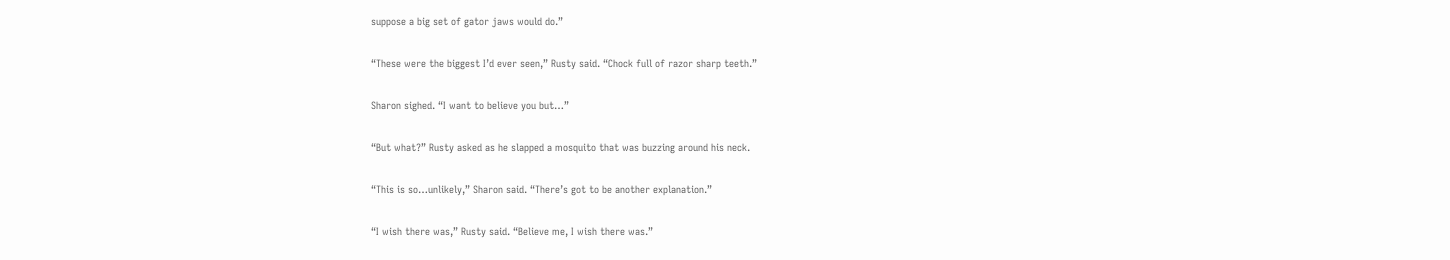suppose a big set of gator jaws would do.”

“These were the biggest I’d ever seen,” Rusty said. “Chock full of razor sharp teeth.”

Sharon sighed. “I want to believe you but…”

“But what?” Rusty asked as he slapped a mosquito that was buzzing around his neck.

“This is so…unlikely,” Sharon said. “There’s got to be another explanation.”

“I wish there was,” Rusty said. “Believe me, I wish there was.”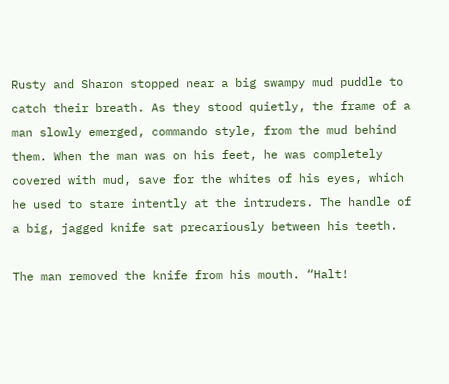Rusty and Sharon stopped near a big swampy mud puddle to catch their breath. As they stood quietly, the frame of a man slowly emerged, commando style, from the mud behind them. When the man was on his feet, he was completely covered with mud, save for the whites of his eyes, which he used to stare intently at the intruders. The handle of a big, jagged knife sat precariously between his teeth.

The man removed the knife from his mouth. “Halt!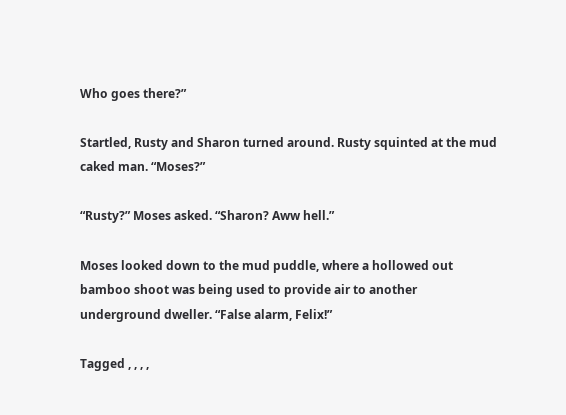Who goes there?”

Startled, Rusty and Sharon turned around. Rusty squinted at the mud caked man. “Moses?”

“Rusty?” Moses asked. “Sharon? Aww hell.”

Moses looked down to the mud puddle, where a hollowed out bamboo shoot was being used to provide air to another underground dweller. “False alarm, Felix!”

Tagged , , , ,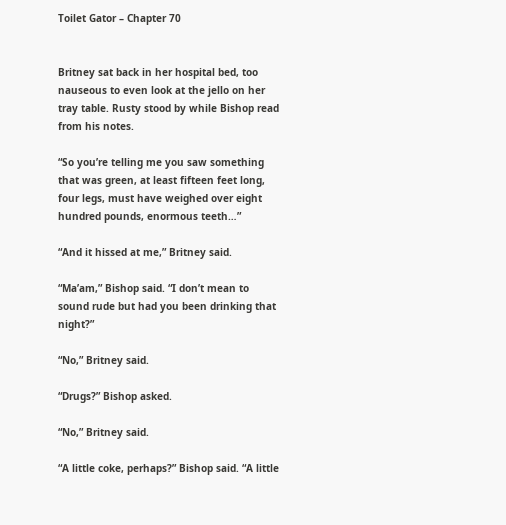Toilet Gator – Chapter 70


Britney sat back in her hospital bed, too nauseous to even look at the jello on her tray table. Rusty stood by while Bishop read from his notes.

“So you’re telling me you saw something that was green, at least fifteen feet long, four legs, must have weighed over eight hundred pounds, enormous teeth…”

“And it hissed at me,” Britney said.

“Ma’am,” Bishop said. “I don’t mean to sound rude but had you been drinking that night?”

“No,” Britney said.

“Drugs?” Bishop asked.

“No,” Britney said.

“A little coke, perhaps?” Bishop said. “A little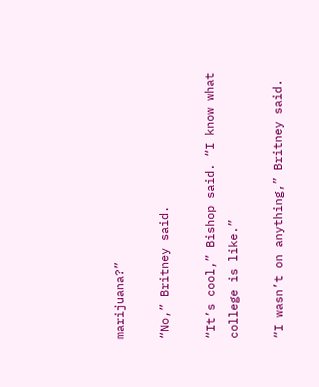marijuana?”

“No,” Britney said.

“It’s cool,” Bishop said. “I know what college is like.”

“I wasn’t on anything,” Britney said.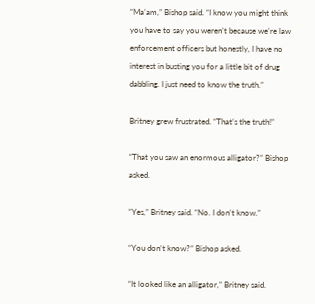“Ma’am,” Bishop said. “I know you might think you have to say you weren’t because we’re law enforcement officers but honestly, I have no interest in busting you for a little bit of drug dabbling. I just need to know the truth.”

Britney grew frustrated. “That’s the truth!”

“That you saw an enormous alligator?” Bishop asked.

“Yes,” Britney said. “No. I don’t know.”

“You don’t know?” Bishop asked.

“It looked like an alligator,” Britney said.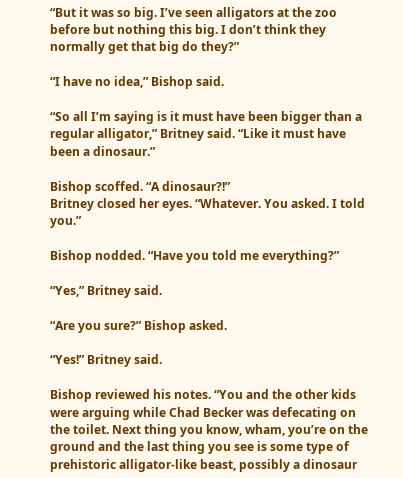“But it was so big. I’ve seen alligators at the zoo before but nothing this big. I don’t think they normally get that big do they?”

“I have no idea,” Bishop said.

“So all I’m saying is it must have been bigger than a regular alligator,” Britney said. “Like it must have been a dinosaur.”

Bishop scoffed. “A dinosaur?!”
Britney closed her eyes. “Whatever. You asked. I told you.”

Bishop nodded. “Have you told me everything?”

“Yes,” Britney said.

“Are you sure?” Bishop asked.

“Yes!” Britney said.

Bishop reviewed his notes. “You and the other kids were arguing while Chad Becker was defecating on the toilet. Next thing you know, wham, you’re on the ground and the last thing you see is some type of prehistoric alligator-like beast, possibly a dinosaur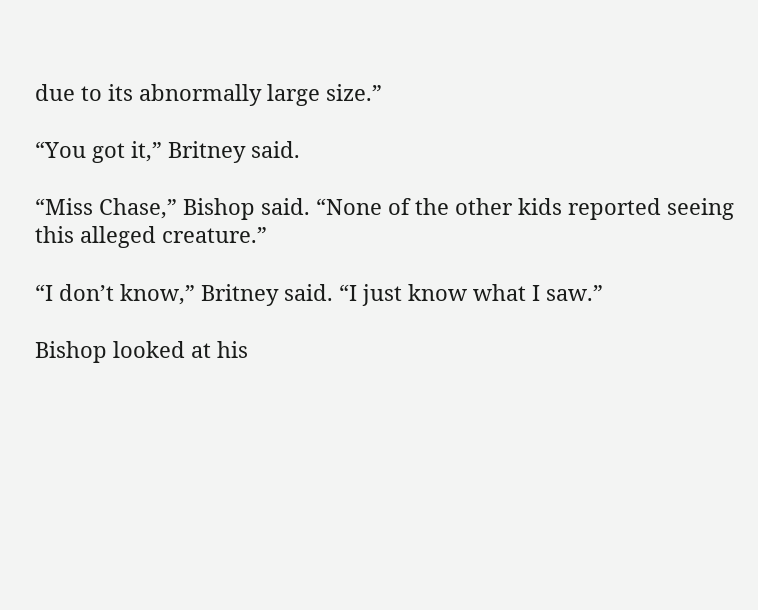due to its abnormally large size.”

“You got it,” Britney said.

“Miss Chase,” Bishop said. “None of the other kids reported seeing this alleged creature.”

“I don’t know,” Britney said. “I just know what I saw.”

Bishop looked at his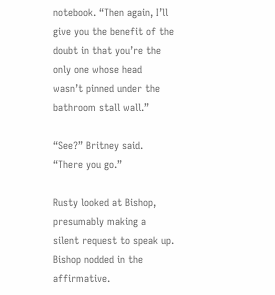notebook. “Then again, I’ll give you the benefit of the doubt in that you’re the only one whose head wasn’t pinned under the bathroom stall wall.”

“See?” Britney said. “There you go.”

Rusty looked at Bishop, presumably making a silent request to speak up. Bishop nodded in the affirmative.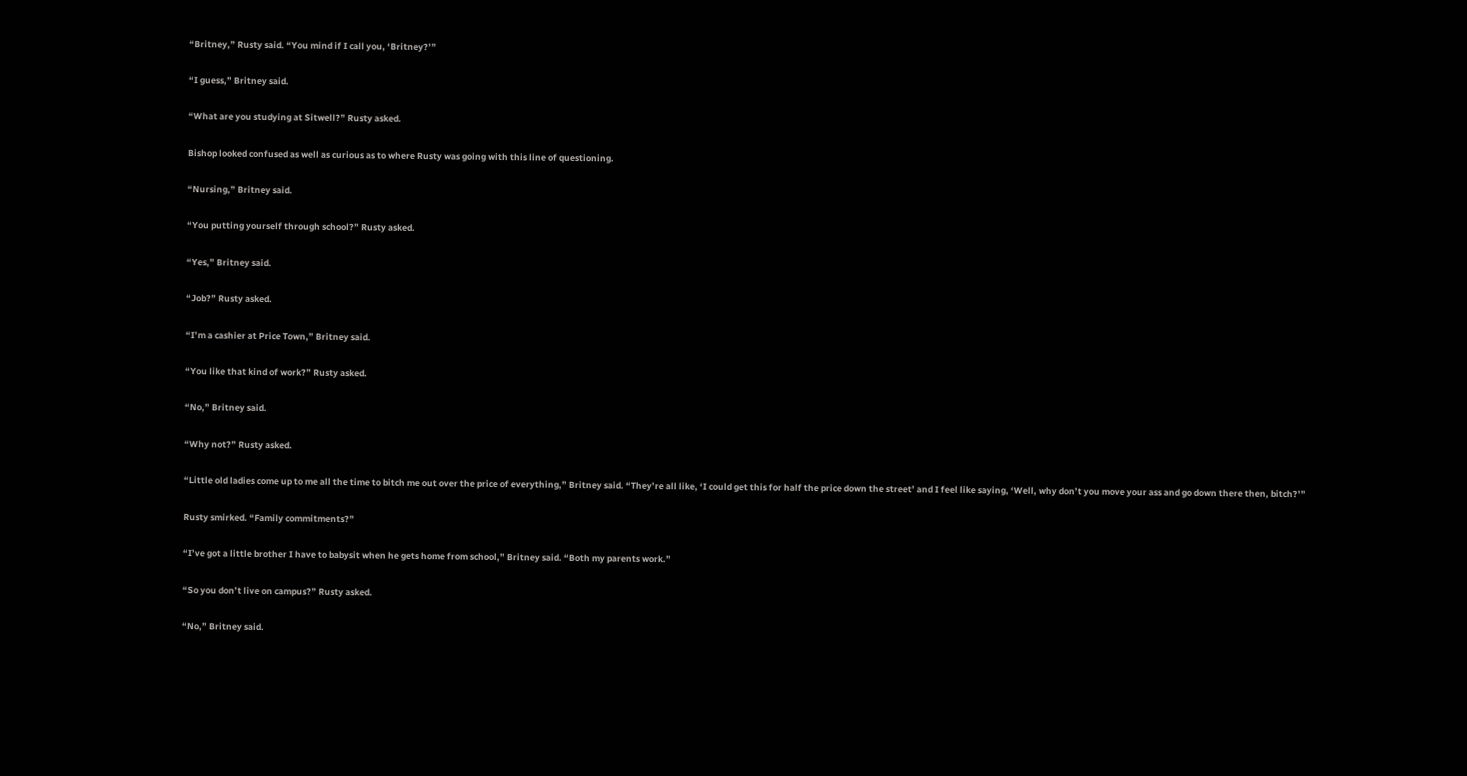“Britney,” Rusty said. “You mind if I call you, ‘Britney?’”

“I guess,” Britney said.

“What are you studying at Sitwell?” Rusty asked.

Bishop looked confused as well as curious as to where Rusty was going with this line of questioning.

“Nursing,” Britney said.

“You putting yourself through school?” Rusty asked.

“Yes,” Britney said.

“Job?” Rusty asked.

“I’m a cashier at Price Town,” Britney said.

“You like that kind of work?” Rusty asked.

“No,” Britney said.

“Why not?” Rusty asked.

“Little old ladies come up to me all the time to bitch me out over the price of everything,” Britney said. “They’re all like, ‘I could get this for half the price down the street’ and I feel like saying, ‘Well, why don’t you move your ass and go down there then, bitch?’”

Rusty smirked. “Family commitments?”

“I’ve got a little brother I have to babysit when he gets home from school,” Britney said. “Both my parents work.”

“So you don’t live on campus?” Rusty asked.

“No,” Britney said.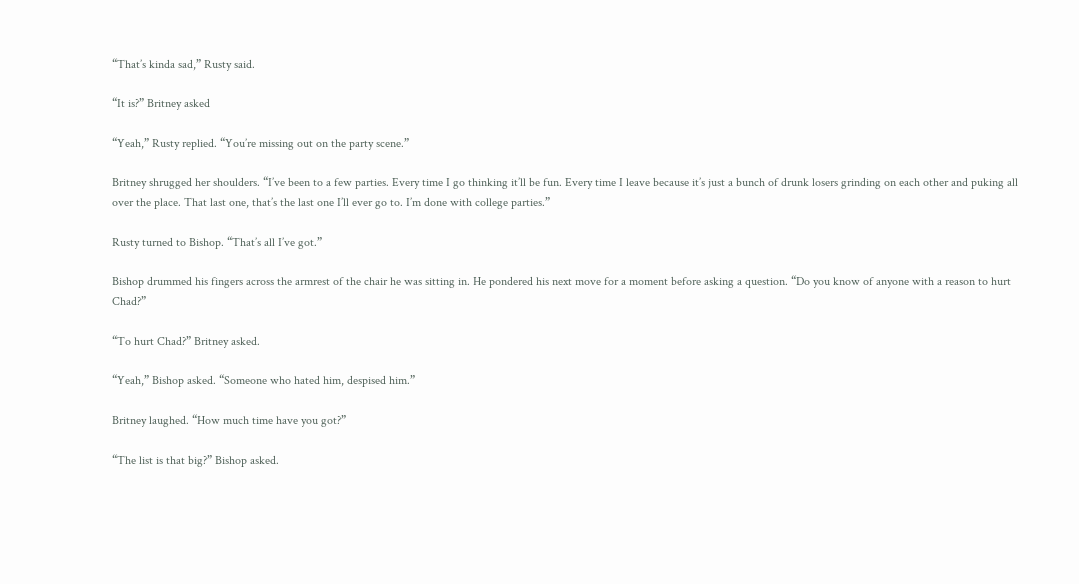“That’s kinda sad,” Rusty said.

“It is?” Britney asked

“Yeah,” Rusty replied. “You’re missing out on the party scene.”

Britney shrugged her shoulders. “I’ve been to a few parties. Every time I go thinking it’ll be fun. Every time I leave because it’s just a bunch of drunk losers grinding on each other and puking all over the place. That last one, that’s the last one I’ll ever go to. I’m done with college parties.”

Rusty turned to Bishop. “That’s all I’ve got.”

Bishop drummed his fingers across the armrest of the chair he was sitting in. He pondered his next move for a moment before asking a question. “Do you know of anyone with a reason to hurt Chad?”

“To hurt Chad?” Britney asked.

“Yeah,” Bishop asked. “Someone who hated him, despised him.”

Britney laughed. “How much time have you got?”

“The list is that big?” Bishop asked.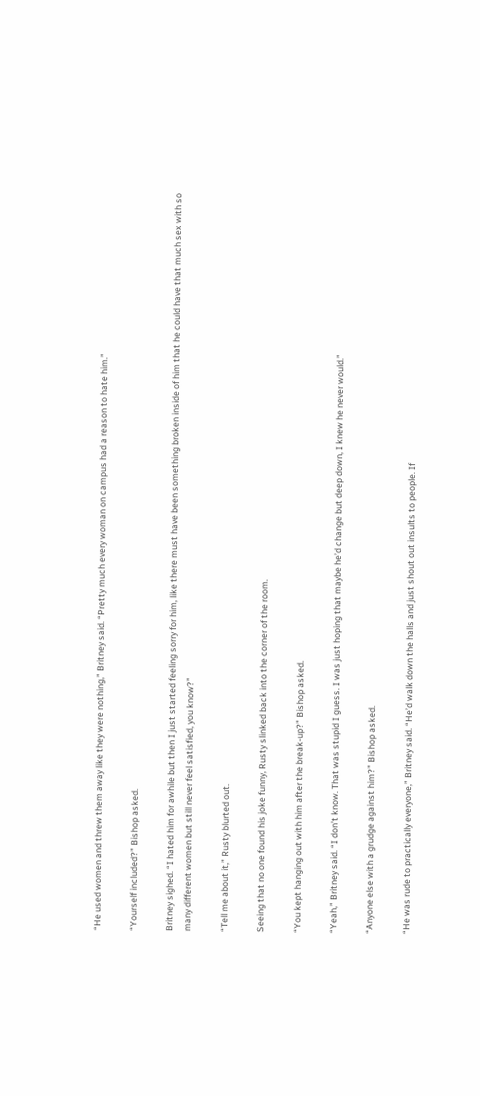“He used women and threw them away like they were nothing,” Britney said. “Pretty much every woman on campus had a reason to hate him.”

“Yourself included?” Bishop asked.

Britney sighed. “I hated him for awhile but then I just started feeling sorry for him, like there must have been something broken inside of him that he could have that much sex with so many different women but still never feel satisfied, you know?”

“Tell me about it,” Rusty blurted out.

Seeing that no one found his joke funny, Rusty slinked back into the corner of the room.

“You kept hanging out with him after the break-up?” Bishop asked.

“Yeah,” Britney said. “I don’t know. That was stupid I guess. I was just hoping that maybe he’d change but deep down, I knew he never would.”

“Anyone else with a grudge against him?” Bishop asked.

“He was rude to practically everyone,” Britney said. “He’d walk down the halls and just shout out insults to people. If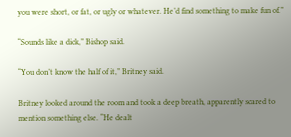you were short, or fat, or ugly or whatever. He’d find something to make fun of.”

“Sounds like a dick,” Bishop said.

“You don’t know the half of it,” Britney said.

Britney looked around the room and took a deep breath, apparently scared to mention something else. “He dealt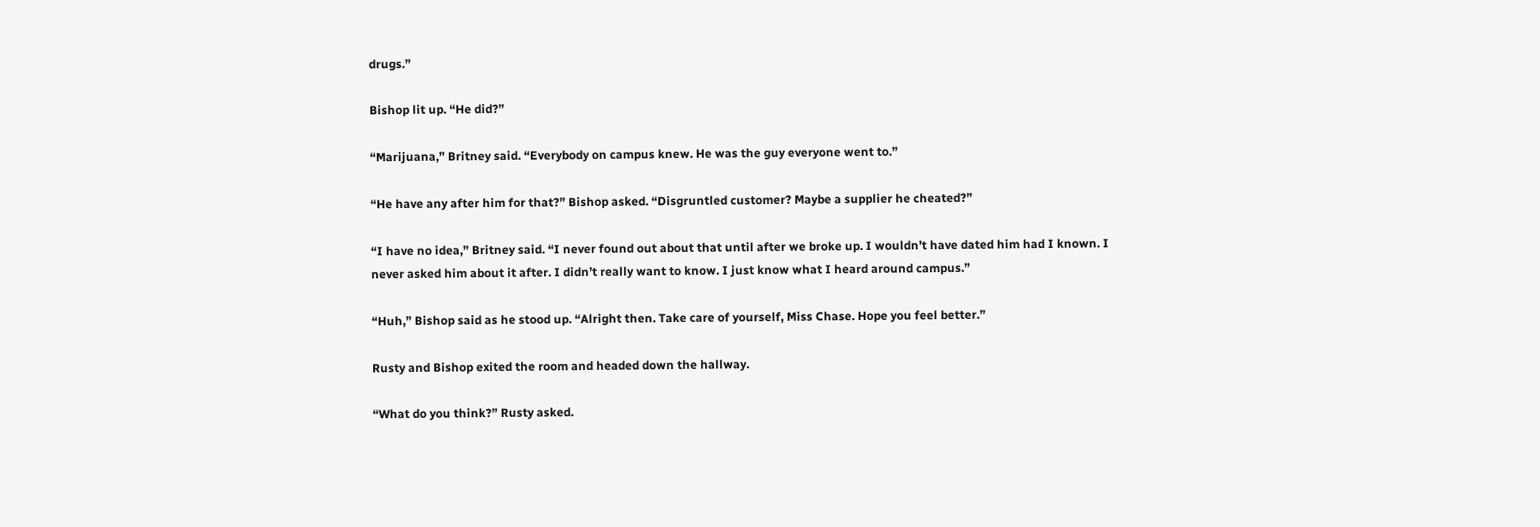drugs.”

Bishop lit up. “He did?”

“Marijuana,” Britney said. “Everybody on campus knew. He was the guy everyone went to.”

“He have any after him for that?” Bishop asked. “Disgruntled customer? Maybe a supplier he cheated?”

“I have no idea,” Britney said. “I never found out about that until after we broke up. I wouldn’t have dated him had I known. I never asked him about it after. I didn’t really want to know. I just know what I heard around campus.”

“Huh,” Bishop said as he stood up. “Alright then. Take care of yourself, Miss Chase. Hope you feel better.”

Rusty and Bishop exited the room and headed down the hallway.

“What do you think?” Rusty asked.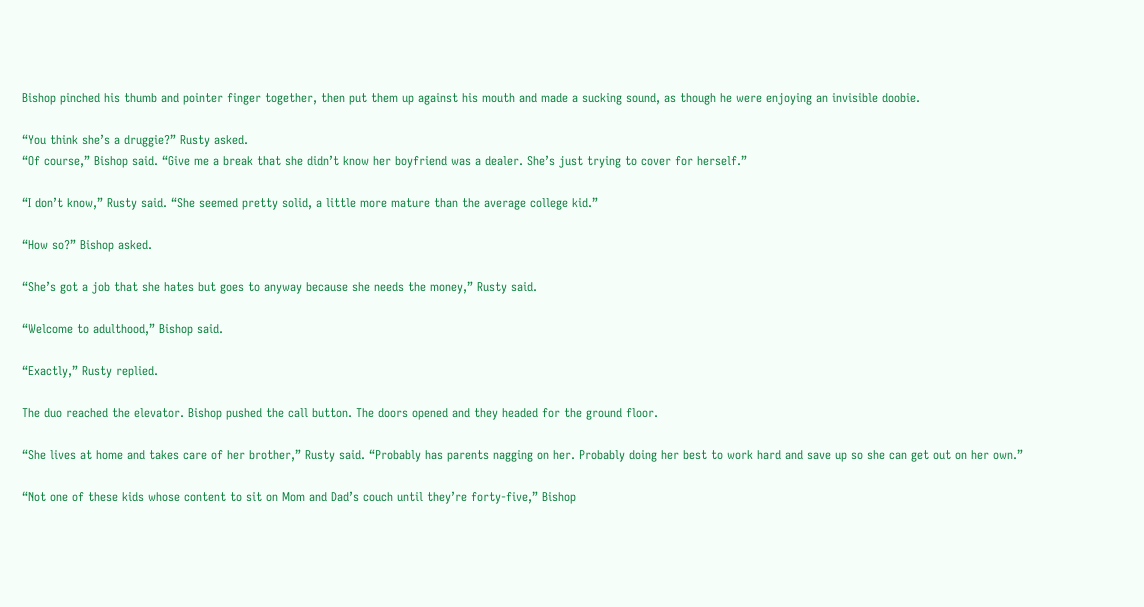Bishop pinched his thumb and pointer finger together, then put them up against his mouth and made a sucking sound, as though he were enjoying an invisible doobie.

“You think she’s a druggie?” Rusty asked.
“Of course,” Bishop said. “Give me a break that she didn’t know her boyfriend was a dealer. She’s just trying to cover for herself.”

“I don’t know,” Rusty said. “She seemed pretty solid, a little more mature than the average college kid.”

“How so?” Bishop asked.

“She’s got a job that she hates but goes to anyway because she needs the money,” Rusty said.

“Welcome to adulthood,” Bishop said.

“Exactly,” Rusty replied.

The duo reached the elevator. Bishop pushed the call button. The doors opened and they headed for the ground floor.

“She lives at home and takes care of her brother,” Rusty said. “Probably has parents nagging on her. Probably doing her best to work hard and save up so she can get out on her own.”

“Not one of these kids whose content to sit on Mom and Dad’s couch until they’re forty-five,” Bishop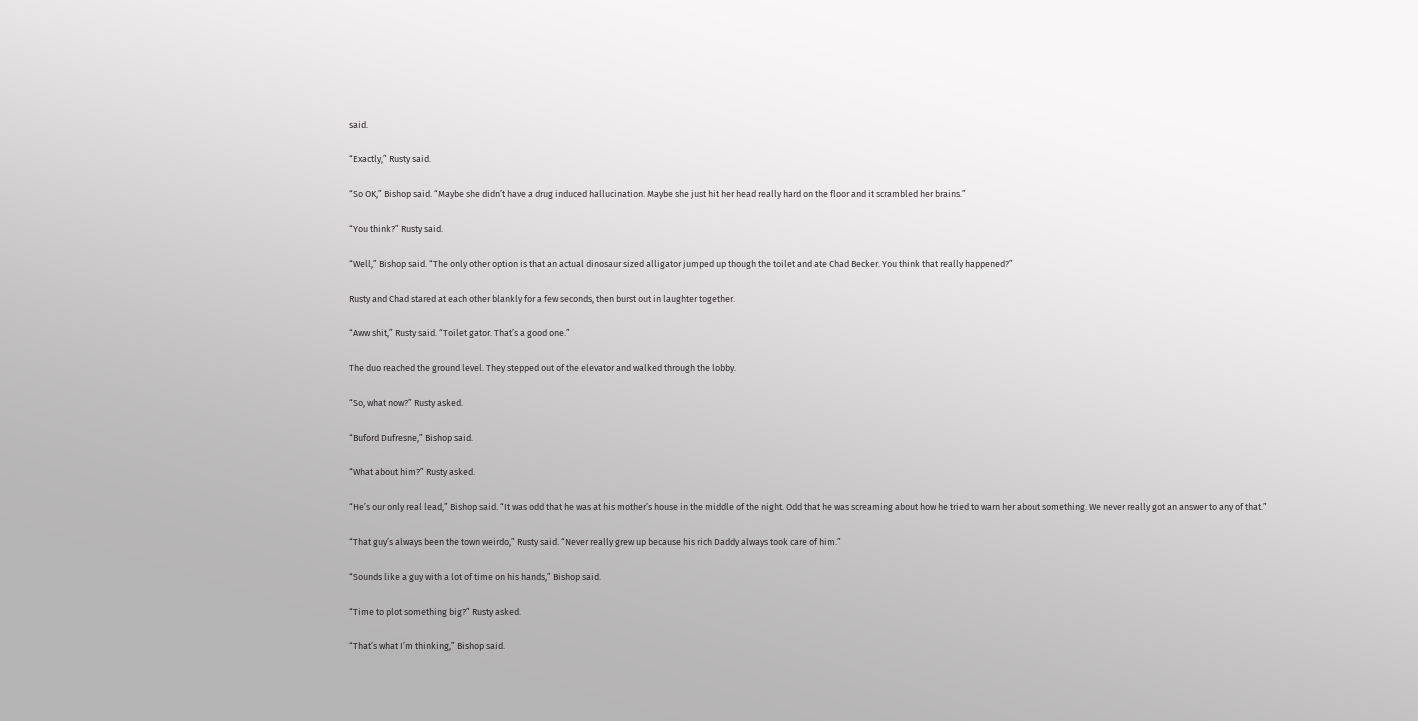said.

“Exactly,” Rusty said.

“So OK,” Bishop said. “Maybe she didn’t have a drug induced hallucination. Maybe she just hit her head really hard on the floor and it scrambled her brains.”

“You think?” Rusty said.

“Well,” Bishop said. “The only other option is that an actual dinosaur sized alligator jumped up though the toilet and ate Chad Becker. You think that really happened?”

Rusty and Chad stared at each other blankly for a few seconds, then burst out in laughter together.

“Aww shit,” Rusty said. “Toilet gator. That’s a good one.”

The duo reached the ground level. They stepped out of the elevator and walked through the lobby.

“So, what now?” Rusty asked.

“Buford Dufresne,” Bishop said.

“What about him?” Rusty asked.

“He’s our only real lead,” Bishop said. “It was odd that he was at his mother’s house in the middle of the night. Odd that he was screaming about how he tried to warn her about something. We never really got an answer to any of that.”

“That guy’s always been the town weirdo,” Rusty said. “Never really grew up because his rich Daddy always took care of him.”

“Sounds like a guy with a lot of time on his hands,” Bishop said.

“Time to plot something big?” Rusty asked.

“That’s what I’m thinking,” Bishop said.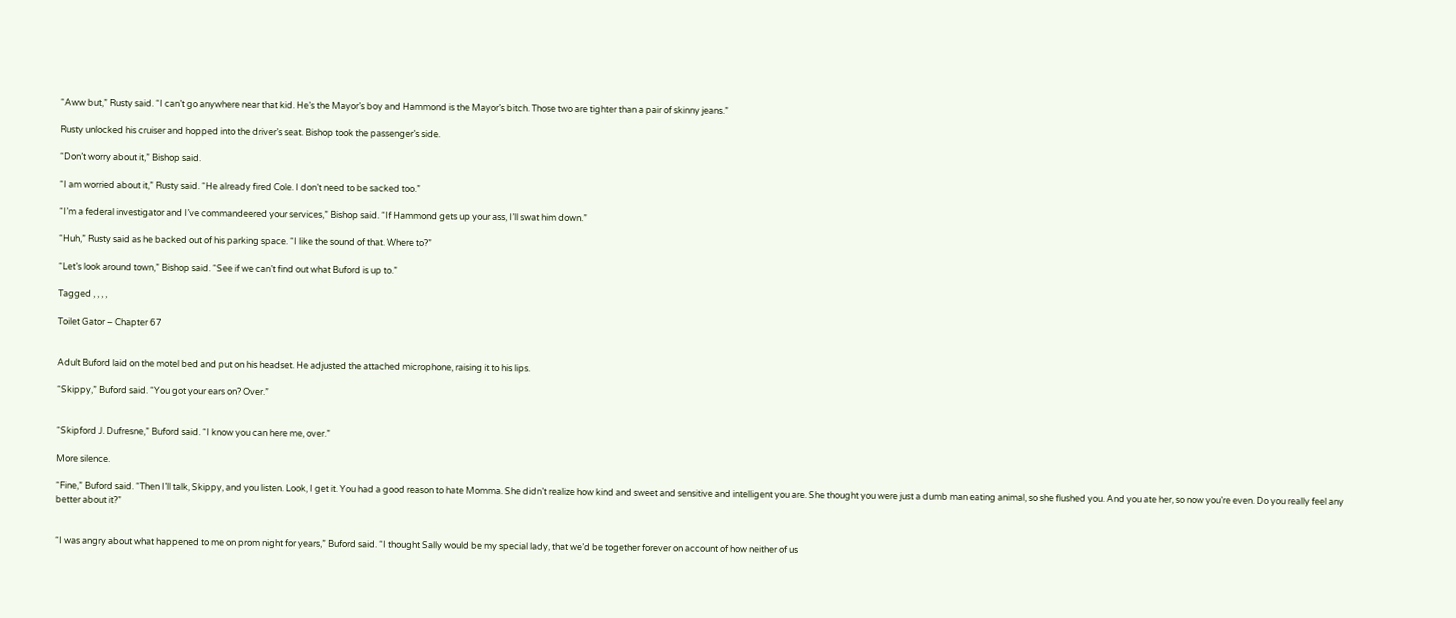“Aww but,” Rusty said. “I can’t go anywhere near that kid. He’s the Mayor’s boy and Hammond is the Mayor’s bitch. Those two are tighter than a pair of skinny jeans.”

Rusty unlocked his cruiser and hopped into the driver’s seat. Bishop took the passenger’s side.

“Don’t worry about it,” Bishop said.

“I am worried about it,” Rusty said. “He already fired Cole. I don’t need to be sacked too.”

“I’m a federal investigator and I’ve commandeered your services,” Bishop said. “If Hammond gets up your ass, I’ll swat him down.”

“Huh,” Rusty said as he backed out of his parking space. “I like the sound of that. Where to?”

“Let’s look around town,” Bishop said. “See if we can’t find out what Buford is up to.”

Tagged , , , ,

Toilet Gator – Chapter 67


Adult Buford laid on the motel bed and put on his headset. He adjusted the attached microphone, raising it to his lips.

“Skippy,” Buford said. “You got your ears on? Over.”


“Skipford J. Dufresne,” Buford said. “I know you can here me, over.”

More silence.

“Fine,” Buford said. “Then I’ll talk, Skippy, and you listen. Look, I get it. You had a good reason to hate Momma. She didn’t realize how kind and sweet and sensitive and intelligent you are. She thought you were just a dumb man eating animal, so she flushed you. And you ate her, so now you’re even. Do you really feel any better about it?”


“I was angry about what happened to me on prom night for years,” Buford said. “I thought Sally would be my special lady, that we’d be together forever on account of how neither of us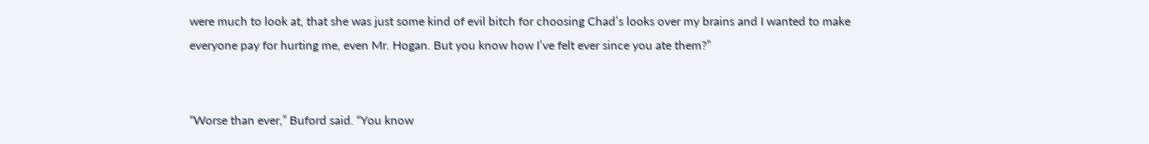were much to look at, that she was just some kind of evil bitch for choosing Chad’s looks over my brains and I wanted to make everyone pay for hurting me, even Mr. Hogan. But you know how I’ve felt ever since you ate them?”


“Worse than ever,” Buford said. “You know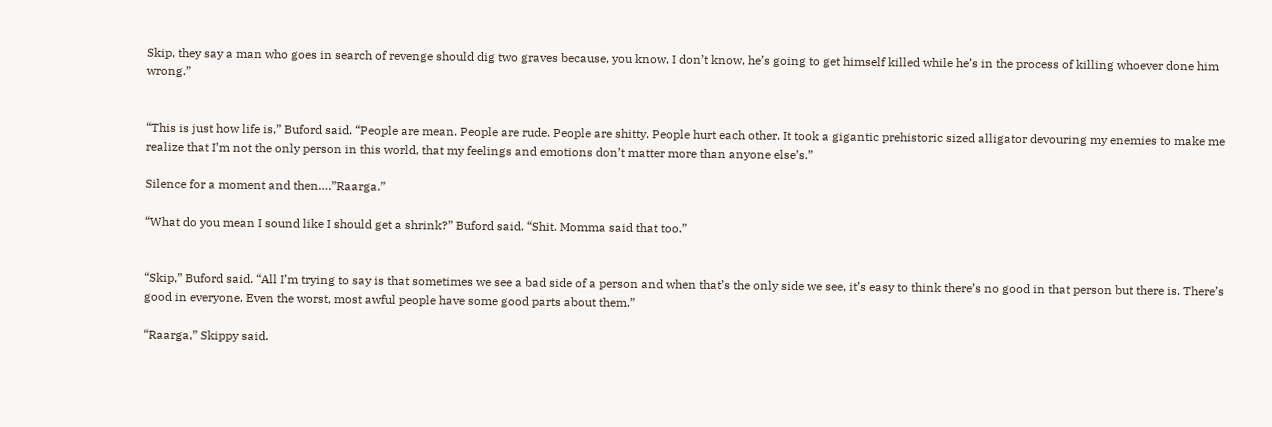Skip, they say a man who goes in search of revenge should dig two graves because, you know, I don’t know, he’s going to get himself killed while he’s in the process of killing whoever done him wrong.”


“This is just how life is,” Buford said. “People are mean. People are rude. People are shitty. People hurt each other. It took a gigantic prehistoric sized alligator devouring my enemies to make me realize that I’m not the only person in this world, that my feelings and emotions don’t matter more than anyone else’s.”

Silence for a moment and then….”Raarga.”

“What do you mean I sound like I should get a shrink?” Buford said. “Shit. Momma said that too.”


“Skip,” Buford said. “All I’m trying to say is that sometimes we see a bad side of a person and when that’s the only side we see, it’s easy to think there’s no good in that person but there is. There’s good in everyone. Even the worst, most awful people have some good parts about them.”

“Raarga,” Skippy said.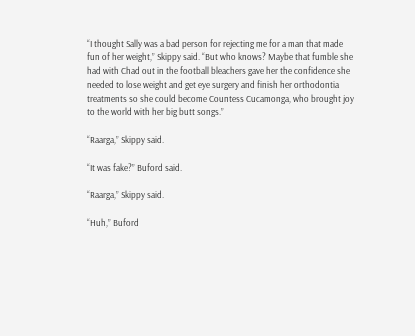“I thought Sally was a bad person for rejecting me for a man that made fun of her weight,” Skippy said. “But who knows? Maybe that fumble she had with Chad out in the football bleachers gave her the confidence she needed to lose weight and get eye surgery and finish her orthodontia treatments so she could become Countess Cucamonga, who brought joy to the world with her big butt songs.”

“Raarga,” Skippy said.

“It was fake?” Buford said.

“Raarga,” Skippy said.

“Huh,” Buford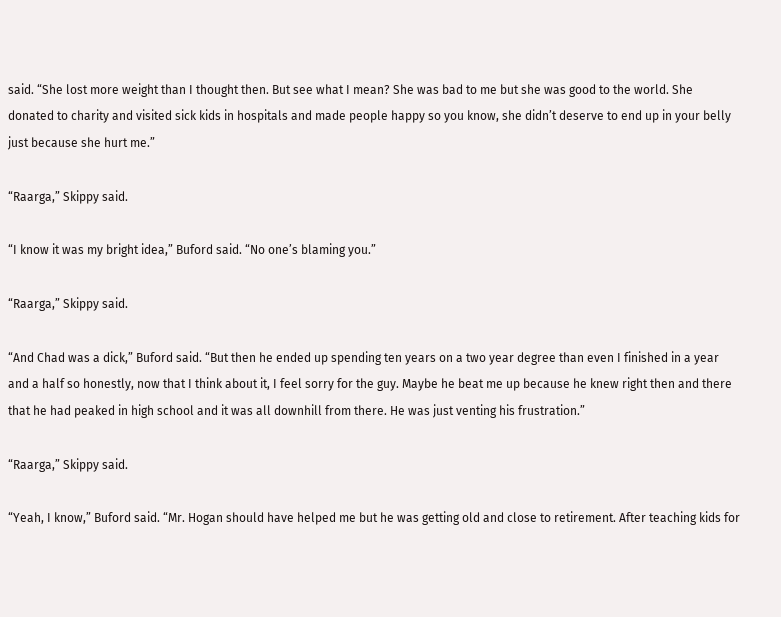said. “She lost more weight than I thought then. But see what I mean? She was bad to me but she was good to the world. She donated to charity and visited sick kids in hospitals and made people happy so you know, she didn’t deserve to end up in your belly just because she hurt me.”

“Raarga,” Skippy said.

“I know it was my bright idea,” Buford said. “No one’s blaming you.”

“Raarga,” Skippy said.

“And Chad was a dick,” Buford said. “But then he ended up spending ten years on a two year degree than even I finished in a year and a half so honestly, now that I think about it, I feel sorry for the guy. Maybe he beat me up because he knew right then and there that he had peaked in high school and it was all downhill from there. He was just venting his frustration.”

“Raarga,” Skippy said.

“Yeah, I know,” Buford said. “Mr. Hogan should have helped me but he was getting old and close to retirement. After teaching kids for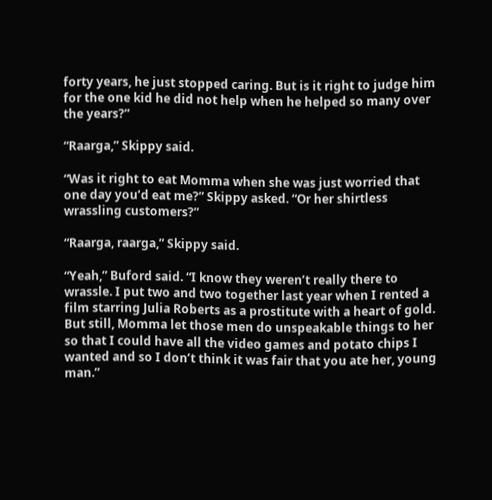forty years, he just stopped caring. But is it right to judge him for the one kid he did not help when he helped so many over the years?”

“Raarga,” Skippy said.

“Was it right to eat Momma when she was just worried that one day you’d eat me?” Skippy asked. “Or her shirtless wrassling customers?”

“Raarga, raarga,” Skippy said.

“Yeah,” Buford said. “I know they weren’t really there to wrassle. I put two and two together last year when I rented a film starring Julia Roberts as a prostitute with a heart of gold. But still, Momma let those men do unspeakable things to her so that I could have all the video games and potato chips I wanted and so I don’t think it was fair that you ate her, young man.”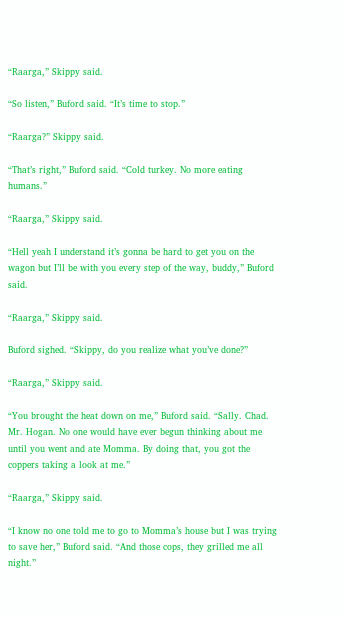“Raarga,” Skippy said.

“So listen,” Buford said. “It’s time to stop.”

“Raarga?” Skippy said.

“That’s right,” Buford said. “Cold turkey. No more eating humans.”

“Raarga,” Skippy said.

“Hell yeah I understand it’s gonna be hard to get you on the wagon but I’ll be with you every step of the way, buddy,” Buford said.

“Raarga,” Skippy said.

Buford sighed. “Skippy, do you realize what you’ve done?”

“Raarga,” Skippy said.

“You brought the heat down on me,” Buford said. “Sally. Chad. Mr. Hogan. No one would have ever begun thinking about me until you went and ate Momma. By doing that, you got the coppers taking a look at me.”

“Raarga,” Skippy said.

“I know no one told me to go to Momma’s house but I was trying to save her,” Buford said. “And those cops, they grilled me all night.”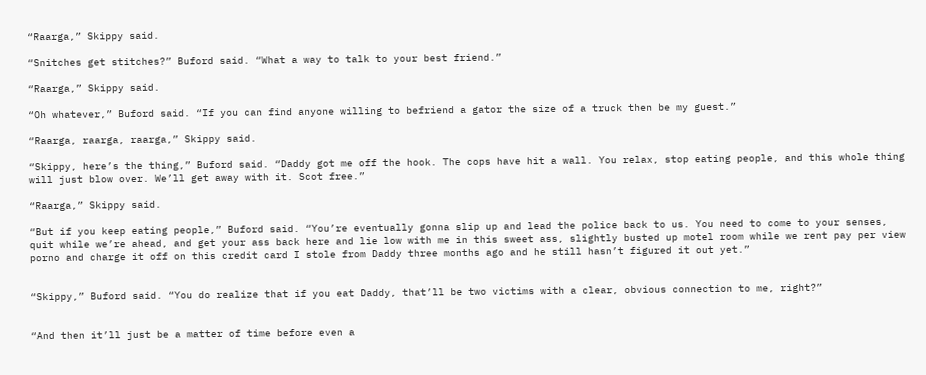“Raarga,” Skippy said.

“Snitches get stitches?” Buford said. “What a way to talk to your best friend.”

“Raarga,” Skippy said.

“Oh whatever,” Buford said. “If you can find anyone willing to befriend a gator the size of a truck then be my guest.”

“Raarga, raarga, raarga,” Skippy said.

“Skippy, here’s the thing,” Buford said. “Daddy got me off the hook. The cops have hit a wall. You relax, stop eating people, and this whole thing will just blow over. We’ll get away with it. Scot free.”

“Raarga,” Skippy said.

“But if you keep eating people,” Buford said. “You’re eventually gonna slip up and lead the police back to us. You need to come to your senses, quit while we’re ahead, and get your ass back here and lie low with me in this sweet ass, slightly busted up motel room while we rent pay per view porno and charge it off on this credit card I stole from Daddy three months ago and he still hasn’t figured it out yet.”


“Skippy,” Buford said. “You do realize that if you eat Daddy, that’ll be two victims with a clear, obvious connection to me, right?”


“And then it’ll just be a matter of time before even a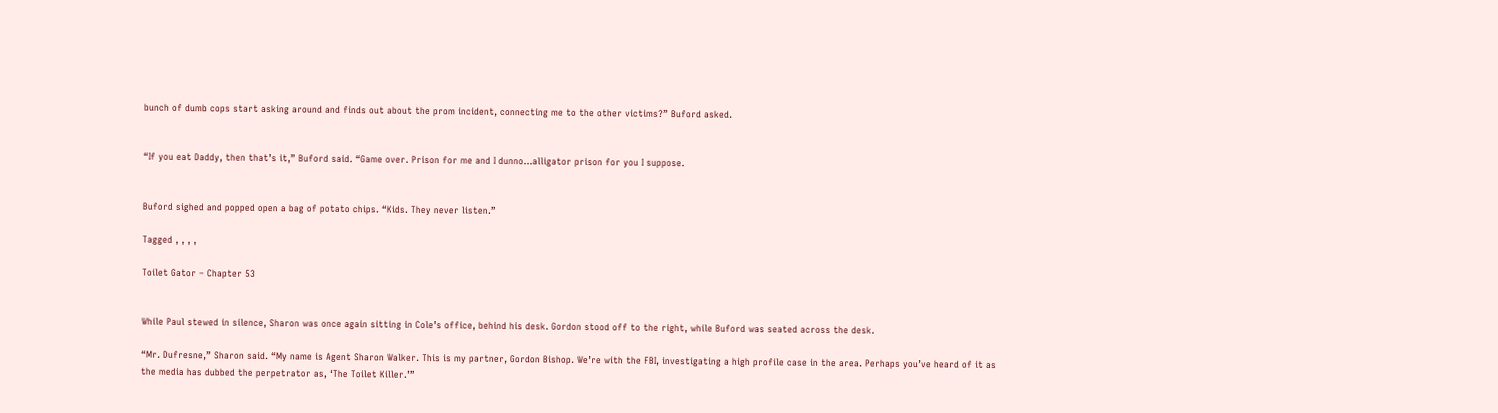bunch of dumb cops start asking around and finds out about the prom incident, connecting me to the other victims?” Buford asked.


“If you eat Daddy, then that’s it,” Buford said. “Game over. Prison for me and I dunno…alligator prison for you I suppose.


Buford sighed and popped open a bag of potato chips. “Kids. They never listen.”

Tagged , , , ,

Toilet Gator – Chapter 53


While Paul stewed in silence, Sharon was once again sitting in Cole’s office, behind his desk. Gordon stood off to the right, while Buford was seated across the desk.

“Mr. Dufresne,” Sharon said. “My name is Agent Sharon Walker. This is my partner, Gordon Bishop. We’re with the FBI, investigating a high profile case in the area. Perhaps you’ve heard of it as the media has dubbed the perpetrator as, ‘The Toilet Killer.’”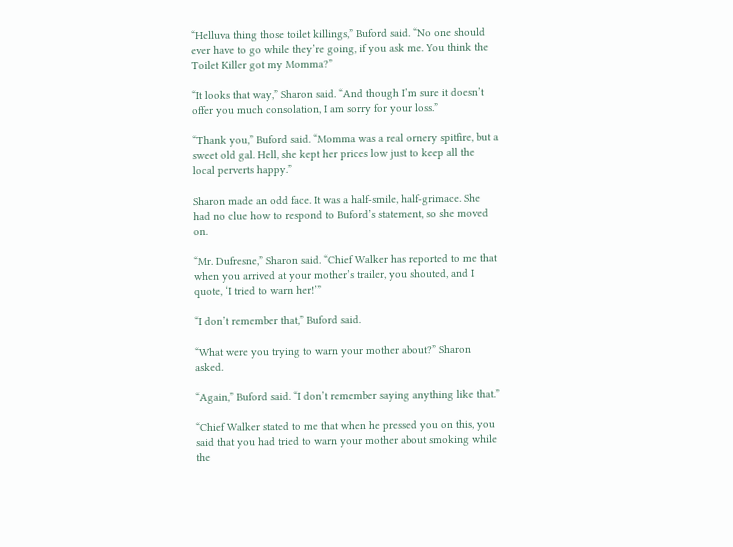“Helluva thing those toilet killings,” Buford said. “No one should ever have to go while they’re going, if you ask me. You think the Toilet Killer got my Momma?”

“It looks that way,” Sharon said. “And though I’m sure it doesn’t offer you much consolation, I am sorry for your loss.”

“Thank you,” Buford said. “Momma was a real ornery spitfire, but a sweet old gal. Hell, she kept her prices low just to keep all the local perverts happy.”

Sharon made an odd face. It was a half-smile, half-grimace. She had no clue how to respond to Buford’s statement, so she moved on.

“Mr. Dufresne,” Sharon said. “Chief Walker has reported to me that when you arrived at your mother’s trailer, you shouted, and I quote, ‘I tried to warn her!’”

“I don’t remember that,” Buford said.

“What were you trying to warn your mother about?” Sharon asked.

“Again,” Buford said. “I don’t remember saying anything like that.”

“Chief Walker stated to me that when he pressed you on this, you said that you had tried to warn your mother about smoking while the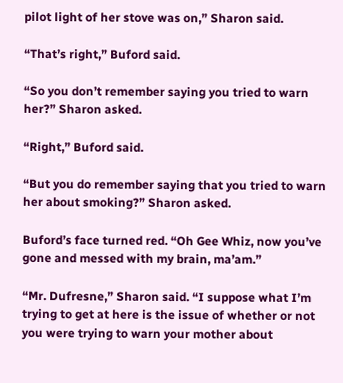pilot light of her stove was on,” Sharon said.

“That’s right,” Buford said.

“So you don’t remember saying you tried to warn her?” Sharon asked.

“Right,” Buford said.

“But you do remember saying that you tried to warn her about smoking?” Sharon asked.

Buford’s face turned red. “Oh Gee Whiz, now you’ve gone and messed with my brain, ma’am.”

“Mr. Dufresne,” Sharon said. “I suppose what I’m trying to get at here is the issue of whether or not you were trying to warn your mother about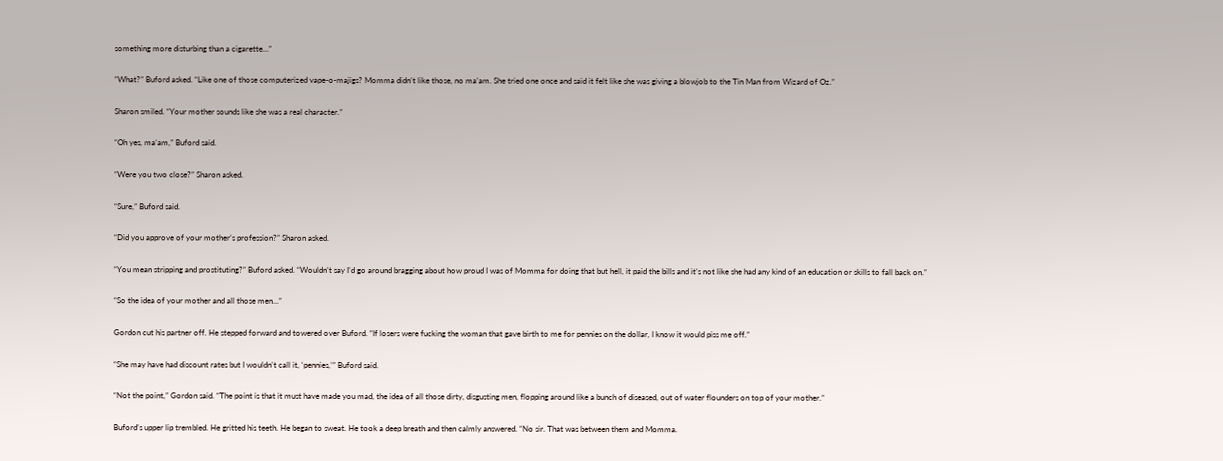something more disturbing than a cigarette…”

“What?” Buford asked. “Like one of those computerized vape-o-majigs? Momma didn’t like those, no ma’am. She tried one once and said it felt like she was giving a blowjob to the Tin Man from Wizard of Oz.”

Sharon smiled. “Your mother sounds like she was a real character.”

“Oh yes, ma’am,” Buford said.

“Were you two close?” Sharon asked.

“Sure,” Buford said.

“Did you approve of your mother’s profession?” Sharon asked.

“You mean stripping and prostituting?” Buford asked. “Wouldn’t say I’d go around bragging about how proud I was of Momma for doing that but hell, it paid the bills and it’s not like she had any kind of an education or skills to fall back on.”

“So the idea of your mother and all those men…”

Gordon cut his partner off. He stepped forward and towered over Buford. “If losers were fucking the woman that gave birth to me for pennies on the dollar, I know it would piss me off.”

“She may have had discount rates but I wouldn’t call it, ‘pennies,’” Buford said.

“Not the point,” Gordon said. “The point is that it must have made you mad, the idea of all those dirty, disgusting men, flopping around like a bunch of diseased, out of water flounders on top of your mother.”

Buford’s upper lip trembled. He gritted his teeth. He began to sweat. He took a deep breath and then calmly answered. “No sir. That was between them and Momma.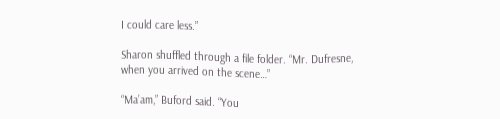I could care less.”

Sharon shuffled through a file folder. “Mr. Dufresne, when you arrived on the scene…”

“Ma’am,” Buford said. “You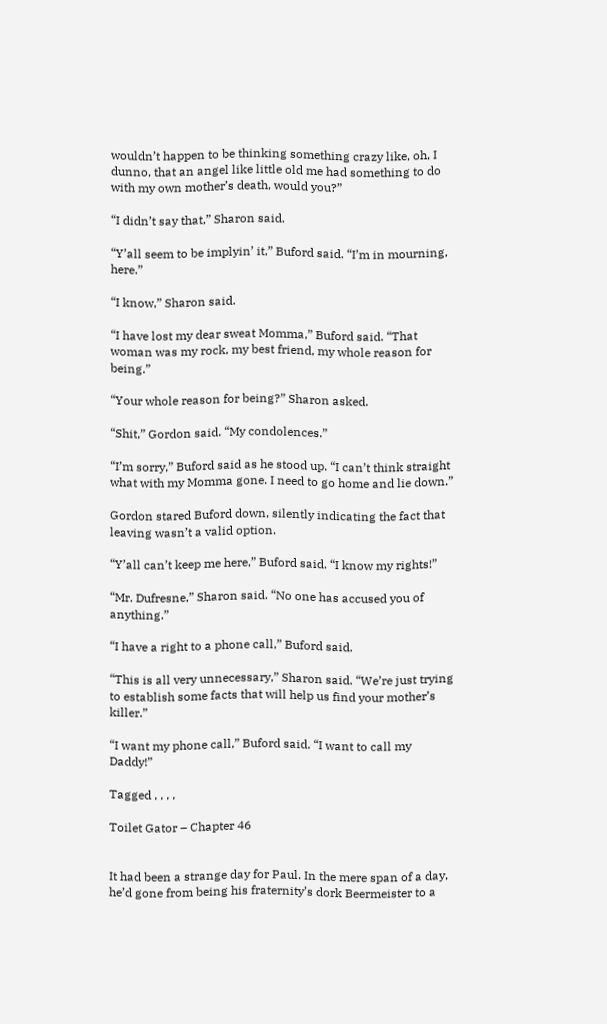wouldn’t happen to be thinking something crazy like, oh, I dunno, that an angel like little old me had something to do with my own mother’s death, would you?”

“I didn’t say that,” Sharon said.

“Y’all seem to be implyin’ it,” Buford said. “I’m in mourning, here.”

“I know,” Sharon said.

“I have lost my dear sweat Momma,” Buford said. “That woman was my rock, my best friend, my whole reason for being.”

“Your whole reason for being?” Sharon asked.

“Shit,” Gordon said. “My condolences.”

“I’m sorry,” Buford said as he stood up. “I can’t think straight what with my Momma gone. I need to go home and lie down.”

Gordon stared Buford down, silently indicating the fact that leaving wasn’t a valid option.

“Y’all can’t keep me here,” Buford said. “I know my rights!”

“Mr. Dufresne,” Sharon said. “No one has accused you of anything.”

“I have a right to a phone call,” Buford said.

“This is all very unnecessary,” Sharon said. “We’re just trying to establish some facts that will help us find your mother’s killer.”

“I want my phone call,” Buford said. “I want to call my Daddy!”

Tagged , , , ,

Toilet Gator – Chapter 46


It had been a strange day for Paul. In the mere span of a day, he’d gone from being his fraternity’s dork Beermeister to a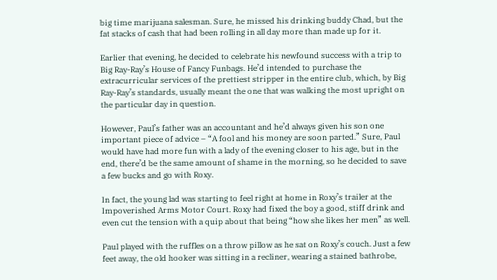big time marijuana salesman. Sure, he missed his drinking buddy Chad, but the fat stacks of cash that had been rolling in all day more than made up for it.

Earlier that evening, he decided to celebrate his newfound success with a trip to Big Ray-Ray’s House of Fancy Funbags. He’d intended to purchase the extracurricular services of the prettiest stripper in the entire club, which, by Big Ray-Ray’s standards, usually meant the one that was walking the most upright on the particular day in question.

However, Paul’s father was an accountant and he’d always given his son one important piece of advice – “A fool and his money are soon parted.” Sure, Paul would have had more fun with a lady of the evening closer to his age, but in the end, there’d be the same amount of shame in the morning, so he decided to save a few bucks and go with Roxy.

In fact, the young lad was starting to feel right at home in Roxy’s trailer at the Impoverished Arms Motor Court. Roxy had fixed the boy a good, stiff drink and even cut the tension with a quip about that being “how she likes her men” as well.

Paul played with the ruffles on a throw pillow as he sat on Roxy’s couch. Just a few feet away, the old hooker was sitting in a recliner, wearing a stained bathrobe,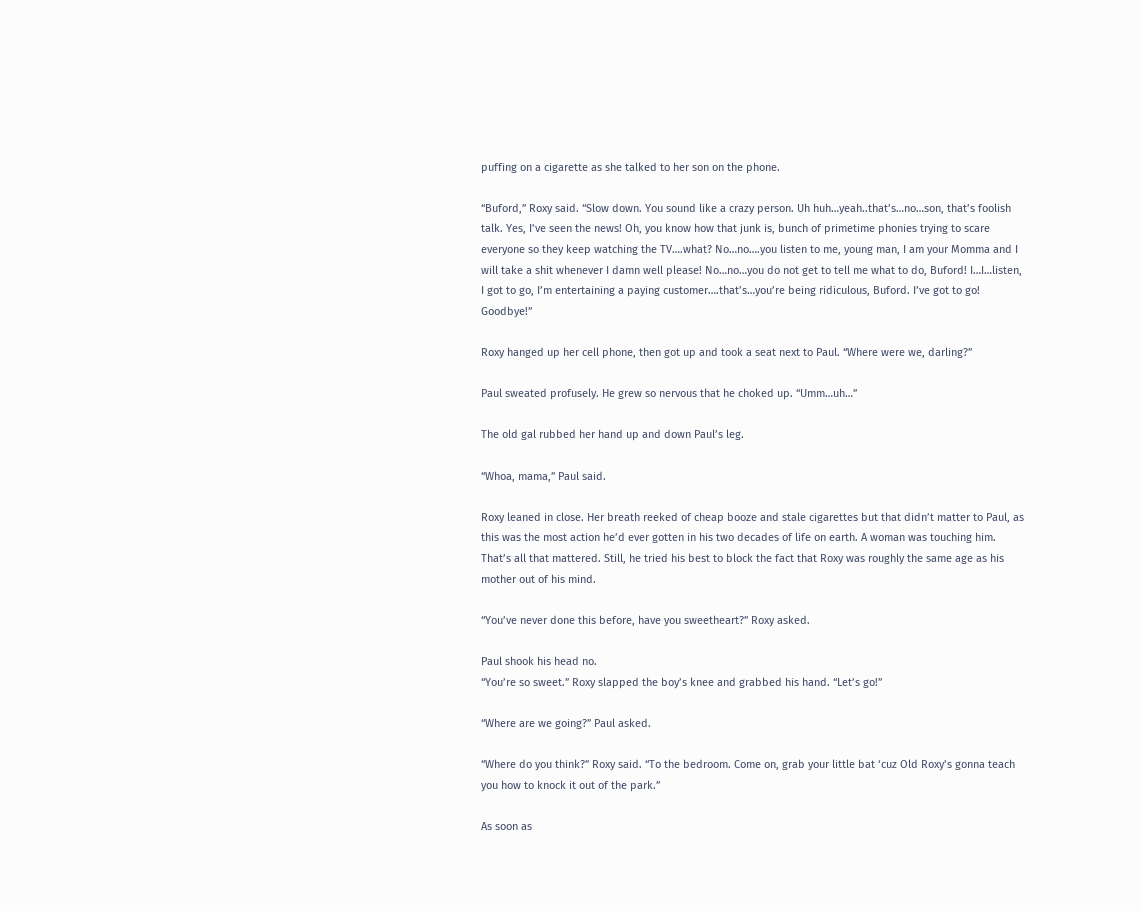puffing on a cigarette as she talked to her son on the phone.

“Buford,” Roxy said. “Slow down. You sound like a crazy person. Uh huh…yeah..that’s…no…son, that’s foolish talk. Yes, I’ve seen the news! Oh, you know how that junk is, bunch of primetime phonies trying to scare everyone so they keep watching the TV….what? No…no….you listen to me, young man, I am your Momma and I will take a shit whenever I damn well please! No…no…you do not get to tell me what to do, Buford! I…I…listen, I got to go, I’m entertaining a paying customer….that’s…you’re being ridiculous, Buford. I’ve got to go! Goodbye!”

Roxy hanged up her cell phone, then got up and took a seat next to Paul. “Where were we, darling?”

Paul sweated profusely. He grew so nervous that he choked up. “Umm…uh…”

The old gal rubbed her hand up and down Paul’s leg.

“Whoa, mama,” Paul said.

Roxy leaned in close. Her breath reeked of cheap booze and stale cigarettes but that didn’t matter to Paul, as this was the most action he’d ever gotten in his two decades of life on earth. A woman was touching him. That’s all that mattered. Still, he tried his best to block the fact that Roxy was roughly the same age as his mother out of his mind.

“You’ve never done this before, have you sweetheart?” Roxy asked.

Paul shook his head no.
“You’re so sweet.” Roxy slapped the boy’s knee and grabbed his hand. “Let’s go!”

“Where are we going?” Paul asked.

“Where do you think?” Roxy said. “To the bedroom. Come on, grab your little bat ‘cuz Old Roxy’s gonna teach you how to knock it out of the park.”

As soon as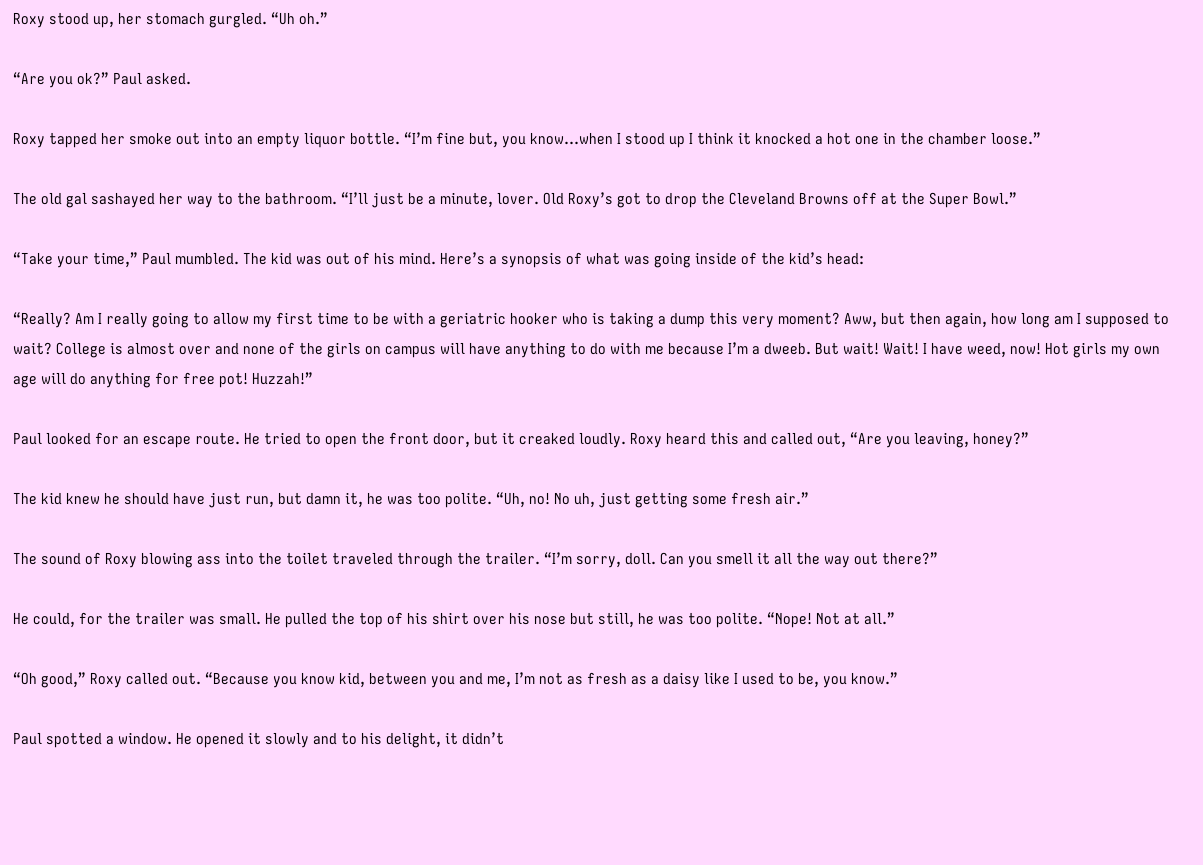Roxy stood up, her stomach gurgled. “Uh oh.”

“Are you ok?” Paul asked.

Roxy tapped her smoke out into an empty liquor bottle. “I’m fine but, you know…when I stood up I think it knocked a hot one in the chamber loose.”

The old gal sashayed her way to the bathroom. “I’ll just be a minute, lover. Old Roxy’s got to drop the Cleveland Browns off at the Super Bowl.”

“Take your time,” Paul mumbled. The kid was out of his mind. Here’s a synopsis of what was going inside of the kid’s head:

“Really? Am I really going to allow my first time to be with a geriatric hooker who is taking a dump this very moment? Aww, but then again, how long am I supposed to wait? College is almost over and none of the girls on campus will have anything to do with me because I’m a dweeb. But wait! Wait! I have weed, now! Hot girls my own age will do anything for free pot! Huzzah!”

Paul looked for an escape route. He tried to open the front door, but it creaked loudly. Roxy heard this and called out, “Are you leaving, honey?”

The kid knew he should have just run, but damn it, he was too polite. “Uh, no! No uh, just getting some fresh air.”

The sound of Roxy blowing ass into the toilet traveled through the trailer. “I’m sorry, doll. Can you smell it all the way out there?”

He could, for the trailer was small. He pulled the top of his shirt over his nose but still, he was too polite. “Nope! Not at all.”

“Oh good,” Roxy called out. “Because you know kid, between you and me, I’m not as fresh as a daisy like I used to be, you know.”

Paul spotted a window. He opened it slowly and to his delight, it didn’t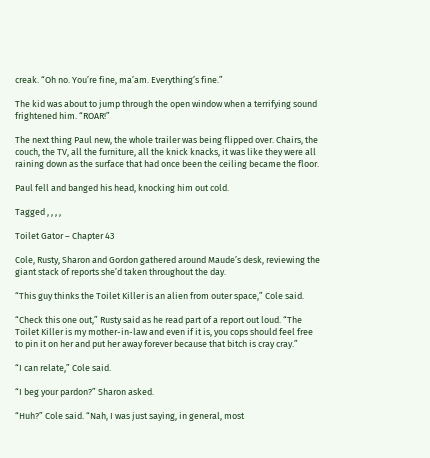creak. “Oh no. You’re fine, ma’am. Everything’s fine.”

The kid was about to jump through the open window when a terrifying sound frightened him. “ROAR!”

The next thing Paul new, the whole trailer was being flipped over. Chairs, the couch, the TV, all the furniture, all the knick knacks, it was like they were all raining down as the surface that had once been the ceiling became the floor.

Paul fell and banged his head, knocking him out cold.

Tagged , , , ,

Toilet Gator – Chapter 43

Cole, Rusty, Sharon and Gordon gathered around Maude’s desk, reviewing the giant stack of reports she’d taken throughout the day.

“This guy thinks the Toilet Killer is an alien from outer space,” Cole said.

“Check this one out,” Rusty said as he read part of a report out loud. “The Toilet Killer is my mother-in-law and even if it is, you cops should feel free to pin it on her and put her away forever because that bitch is cray cray.”

“I can relate,” Cole said.

“I beg your pardon?” Sharon asked.

“Huh?” Cole said. “Nah, I was just saying, in general, most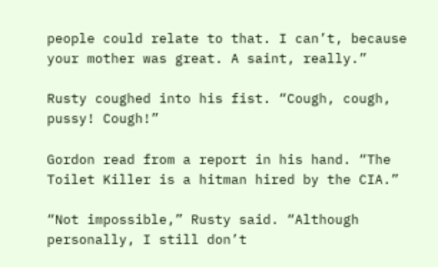people could relate to that. I can’t, because your mother was great. A saint, really.”

Rusty coughed into his fist. “Cough, cough, pussy! Cough!”

Gordon read from a report in his hand. “The Toilet Killer is a hitman hired by the CIA.”

“Not impossible,” Rusty said. “Although personally, I still don’t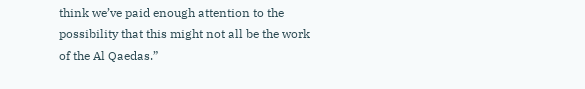think we’ve paid enough attention to the possibility that this might not all be the work of the Al Qaedas.”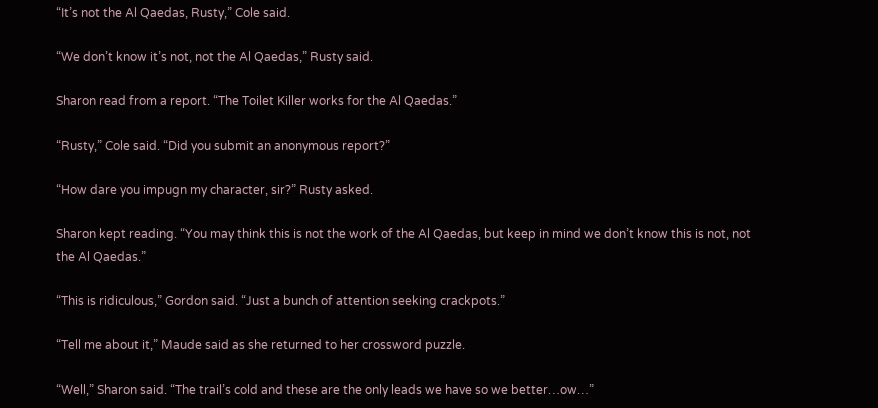“It’s not the Al Qaedas, Rusty,” Cole said.

“We don’t know it’s not, not the Al Qaedas,” Rusty said.

Sharon read from a report. “The Toilet Killer works for the Al Qaedas.”

“Rusty,” Cole said. “Did you submit an anonymous report?”

“How dare you impugn my character, sir?” Rusty asked.

Sharon kept reading. “You may think this is not the work of the Al Qaedas, but keep in mind we don’t know this is not, not the Al Qaedas.”

“This is ridiculous,” Gordon said. “Just a bunch of attention seeking crackpots.”

“Tell me about it,” Maude said as she returned to her crossword puzzle.

“Well,” Sharon said. “The trail’s cold and these are the only leads we have so we better…ow…”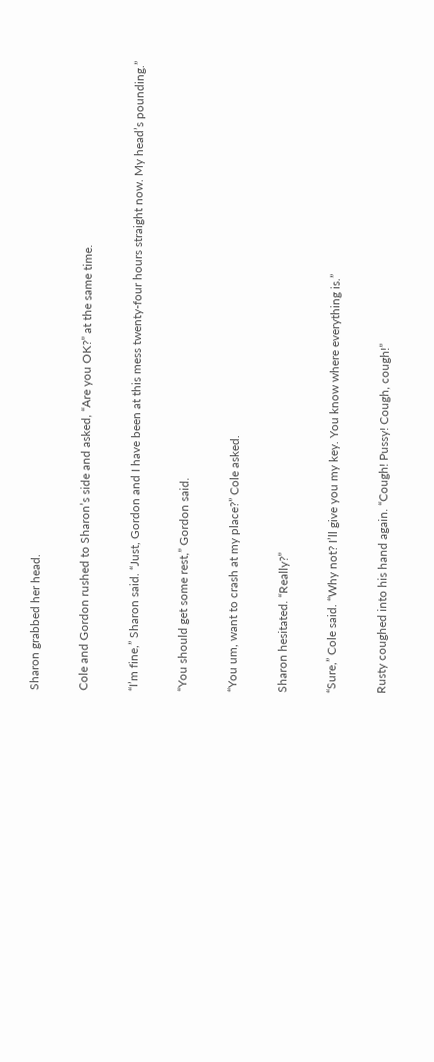Sharon grabbed her head.

Cole and Gordon rushed to Sharon’s side and asked, “Are you OK?” at the same time.

“I’m fine,” Sharon said. “Just, Gordon and I have been at this mess twenty-four hours straight now. My head’s pounding.”

“You should get some rest,” Gordon said.

“You um, want to crash at my place?” Cole asked.

Sharon hesitated. “Really?”

“Sure,” Cole said. “Why not? I’ll give you my key. You know where everything is.”

Rusty coughed into his hand again. “Cough! Pussy! Cough, cough!”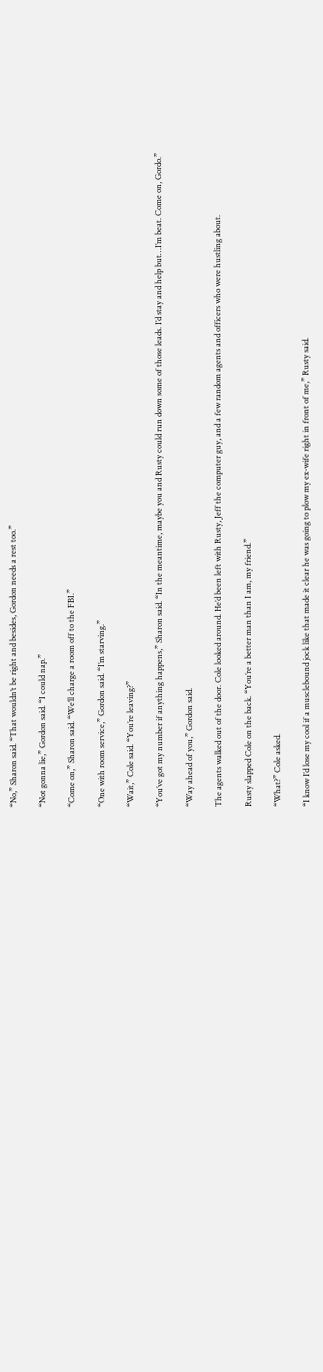“No,” Sharon said. “That wouldn’t be right and besides, Gordon needs a rest too.”

“Not gonna lie,” Gordon said. “I could nap.”

“Come on,” Sharon said. “We’ll charge a room off to the FBI.”

“One with room service,” Gordon said. “I’m starving.”

“Wait,” Cole said. “You’re leaving?”

“You’ve got my number if anything happens,” Sharon said. “In the meantime, maybe you and Rusty could run down some of those leads. I’d stay and help but…I’m beat. Come on, Gordo.”

“Way ahead of you,” Gordon said.

The agents walked out of the door. Cole looked around. He’d been left with Rusty, Jeff the computer guy, and a few random agents and officers who were hustling about.

Rusty slapped Cole on the back. “You’re a better man than I am, my friend.”

“What?” Cole asked.

“I know I’d lose my cool if a musclebound jock like that made it clear he was going to plow my ex-wife right in front of me,” Rusty said.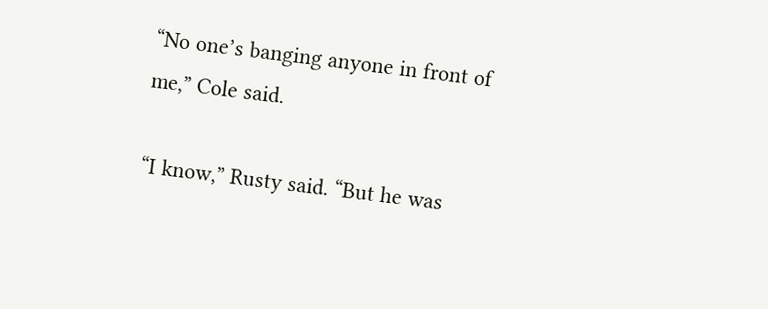“No one’s banging anyone in front of me,” Cole said.

“I know,” Rusty said. “But he was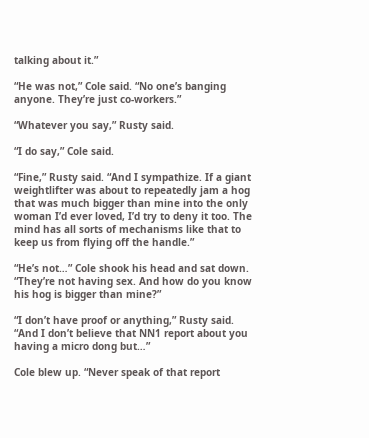talking about it.”

“He was not,” Cole said. “No one’s banging anyone. They’re just co-workers.”

“Whatever you say,” Rusty said.

“I do say,” Cole said.

“Fine,” Rusty said. “And I sympathize. If a giant weightlifter was about to repeatedly jam a hog that was much bigger than mine into the only woman I’d ever loved, I’d try to deny it too. The mind has all sorts of mechanisms like that to keep us from flying off the handle.”

“He’s not…” Cole shook his head and sat down. “They’re not having sex. And how do you know his hog is bigger than mine?”

“I don’t have proof or anything,” Rusty said. “And I don’t believe that NN1 report about you having a micro dong but…”

Cole blew up. “Never speak of that report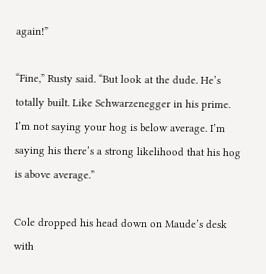again!”

“Fine,” Rusty said. “But look at the dude. He’s totally built. Like Schwarzenegger in his prime. I’m not saying your hog is below average. I’m saying his there’s a strong likelihood that his hog is above average.”

Cole dropped his head down on Maude’s desk with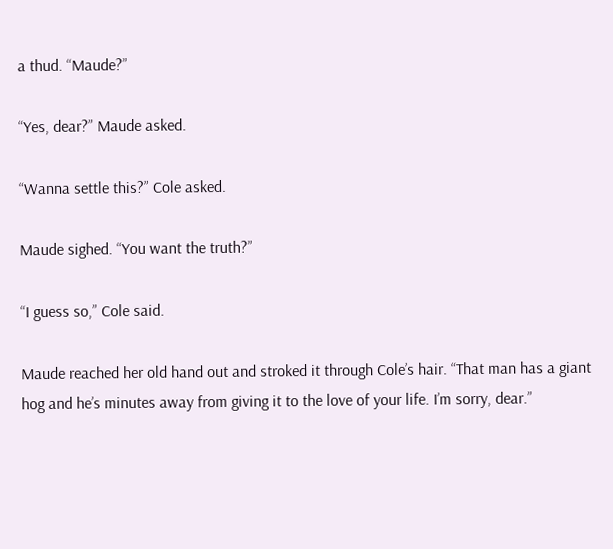a thud. “Maude?”

“Yes, dear?” Maude asked.

“Wanna settle this?” Cole asked.

Maude sighed. “You want the truth?”

“I guess so,” Cole said.

Maude reached her old hand out and stroked it through Cole’s hair. “That man has a giant hog and he’s minutes away from giving it to the love of your life. I’m sorry, dear.”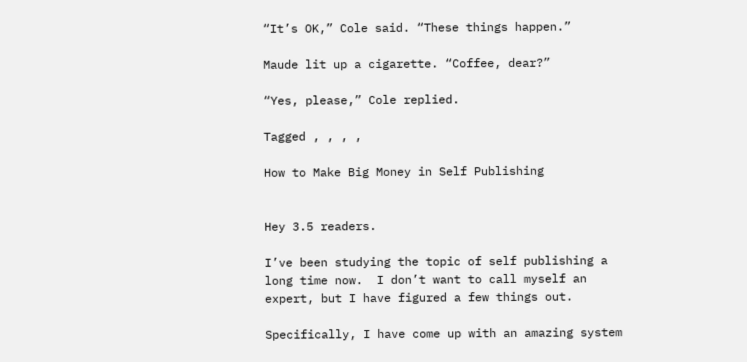“It’s OK,” Cole said. “These things happen.”

Maude lit up a cigarette. “Coffee, dear?”

“Yes, please,” Cole replied.

Tagged , , , ,

How to Make Big Money in Self Publishing


Hey 3.5 readers.

I’ve been studying the topic of self publishing a long time now.  I don’t want to call myself an expert, but I have figured a few things out.

Specifically, I have come up with an amazing system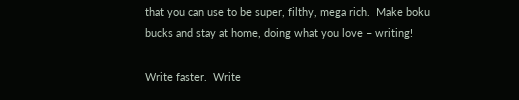that you can use to be super, filthy, mega rich.  Make boku bucks and stay at home, doing what you love – writing!

Write faster.  Write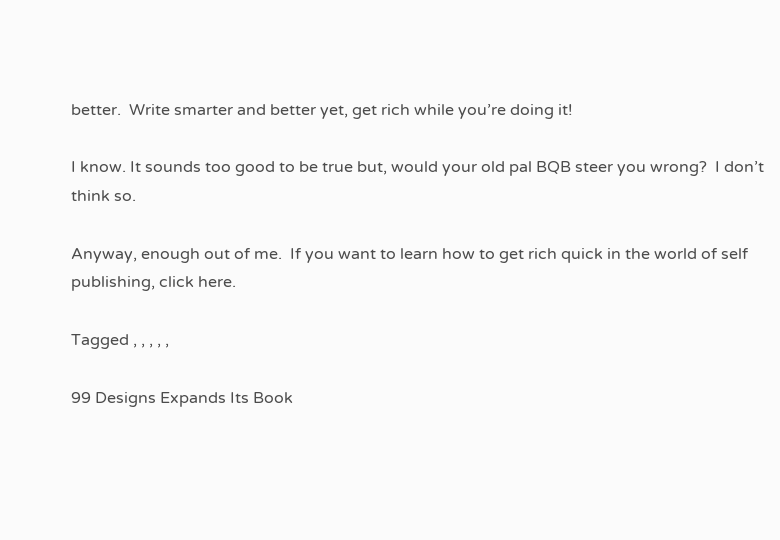better.  Write smarter and better yet, get rich while you’re doing it!

I know. It sounds too good to be true but, would your old pal BQB steer you wrong?  I don’t think so.

Anyway, enough out of me.  If you want to learn how to get rich quick in the world of self publishing, click here.

Tagged , , , , ,

99 Designs Expands Its Book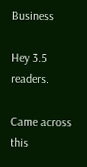Business

Hey 3.5 readers.

Came across this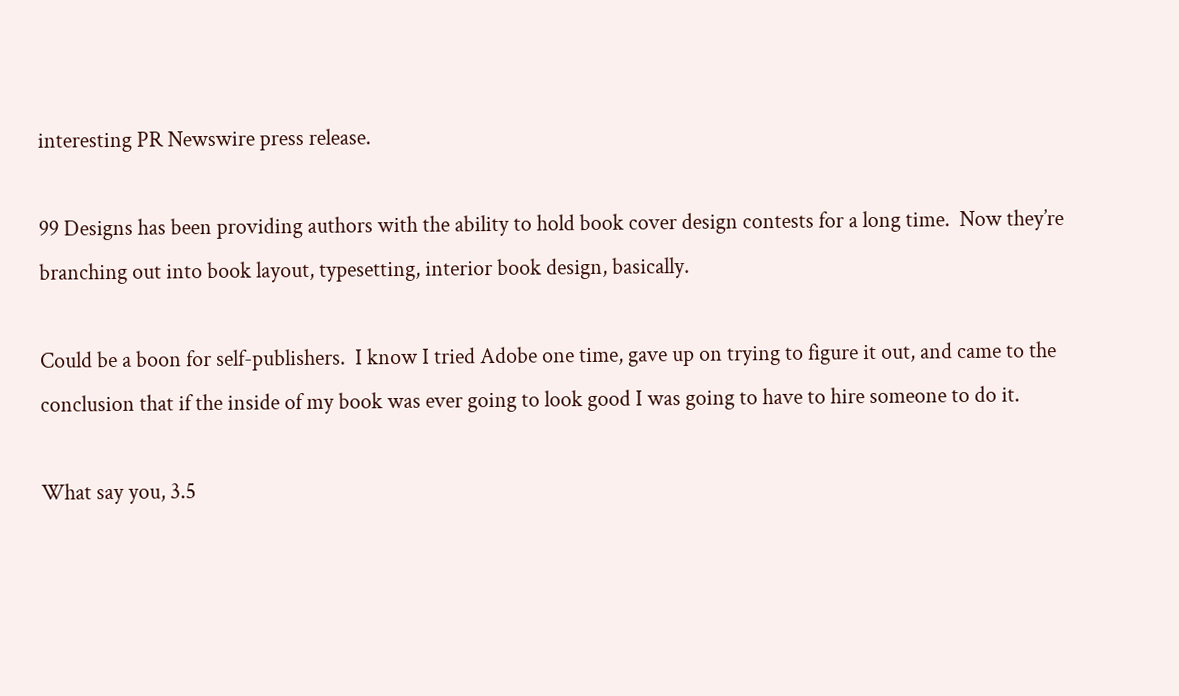interesting PR Newswire press release.

99 Designs has been providing authors with the ability to hold book cover design contests for a long time.  Now they’re branching out into book layout, typesetting, interior book design, basically.

Could be a boon for self-publishers.  I know I tried Adobe one time, gave up on trying to figure it out, and came to the conclusion that if the inside of my book was ever going to look good I was going to have to hire someone to do it.

What say you, 3.5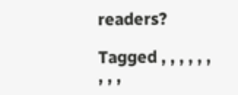readers?

Tagged , , , , , , , , ,